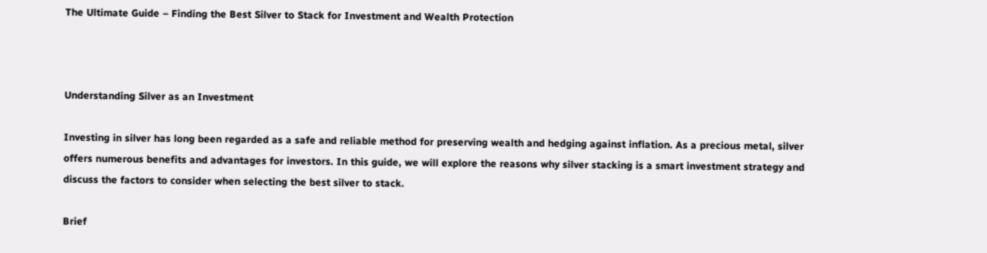The Ultimate Guide – Finding the Best Silver to Stack for Investment and Wealth Protection



Understanding Silver as an Investment

Investing in silver has long been regarded as a safe and reliable method for preserving wealth and hedging against inflation. As a precious metal, silver offers numerous benefits and advantages for investors. In this guide, we will explore the reasons why silver stacking is a smart investment strategy and discuss the factors to consider when selecting the best silver to stack.

Brief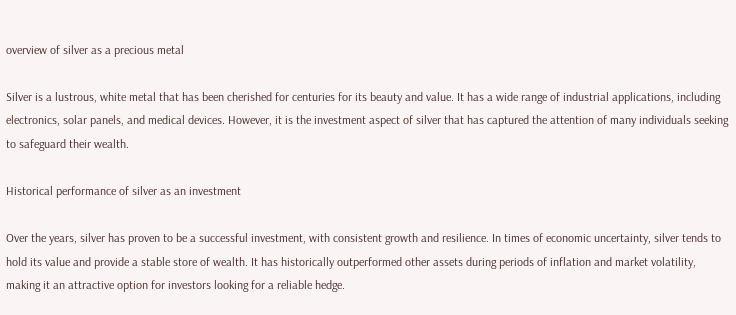overview of silver as a precious metal

Silver is a lustrous, white metal that has been cherished for centuries for its beauty and value. It has a wide range of industrial applications, including electronics, solar panels, and medical devices. However, it is the investment aspect of silver that has captured the attention of many individuals seeking to safeguard their wealth.

Historical performance of silver as an investment

Over the years, silver has proven to be a successful investment, with consistent growth and resilience. In times of economic uncertainty, silver tends to hold its value and provide a stable store of wealth. It has historically outperformed other assets during periods of inflation and market volatility, making it an attractive option for investors looking for a reliable hedge.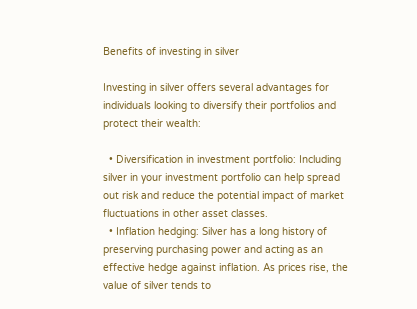Benefits of investing in silver

Investing in silver offers several advantages for individuals looking to diversify their portfolios and protect their wealth:

  • Diversification in investment portfolio: Including silver in your investment portfolio can help spread out risk and reduce the potential impact of market fluctuations in other asset classes.
  • Inflation hedging: Silver has a long history of preserving purchasing power and acting as an effective hedge against inflation. As prices rise, the value of silver tends to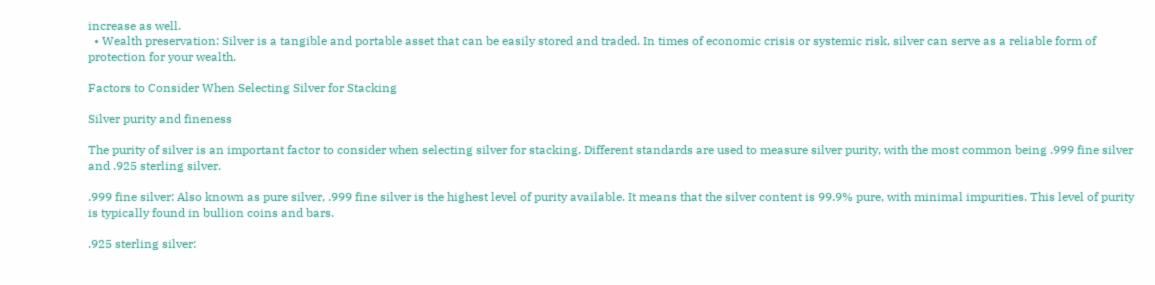increase as well.
  • Wealth preservation: Silver is a tangible and portable asset that can be easily stored and traded. In times of economic crisis or systemic risk, silver can serve as a reliable form of protection for your wealth.

Factors to Consider When Selecting Silver for Stacking

Silver purity and fineness

The purity of silver is an important factor to consider when selecting silver for stacking. Different standards are used to measure silver purity, with the most common being .999 fine silver and .925 sterling silver.

.999 fine silver: Also known as pure silver, .999 fine silver is the highest level of purity available. It means that the silver content is 99.9% pure, with minimal impurities. This level of purity is typically found in bullion coins and bars.

.925 sterling silver: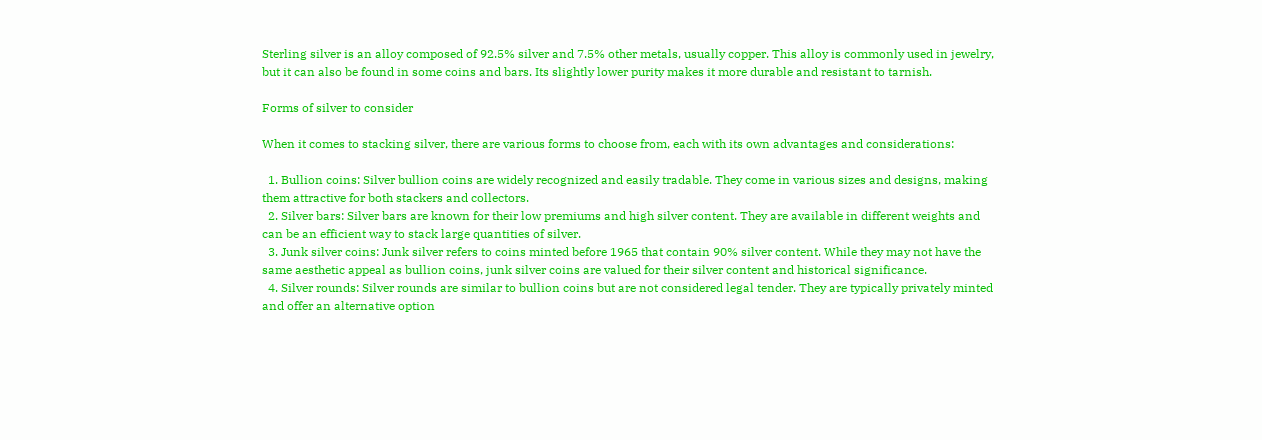Sterling silver is an alloy composed of 92.5% silver and 7.5% other metals, usually copper. This alloy is commonly used in jewelry, but it can also be found in some coins and bars. Its slightly lower purity makes it more durable and resistant to tarnish.

Forms of silver to consider

When it comes to stacking silver, there are various forms to choose from, each with its own advantages and considerations:

  1. Bullion coins: Silver bullion coins are widely recognized and easily tradable. They come in various sizes and designs, making them attractive for both stackers and collectors.
  2. Silver bars: Silver bars are known for their low premiums and high silver content. They are available in different weights and can be an efficient way to stack large quantities of silver.
  3. Junk silver coins: Junk silver refers to coins minted before 1965 that contain 90% silver content. While they may not have the same aesthetic appeal as bullion coins, junk silver coins are valued for their silver content and historical significance.
  4. Silver rounds: Silver rounds are similar to bullion coins but are not considered legal tender. They are typically privately minted and offer an alternative option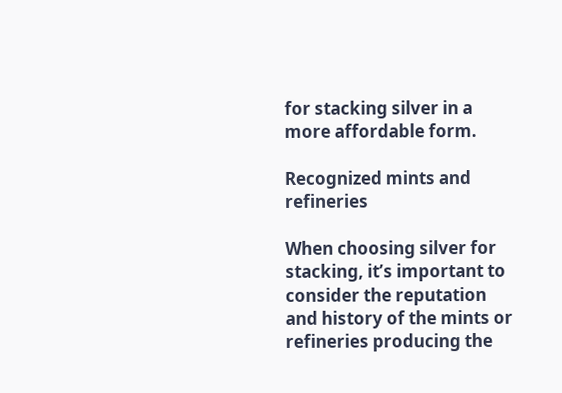for stacking silver in a more affordable form.

Recognized mints and refineries

When choosing silver for stacking, it’s important to consider the reputation and history of the mints or refineries producing the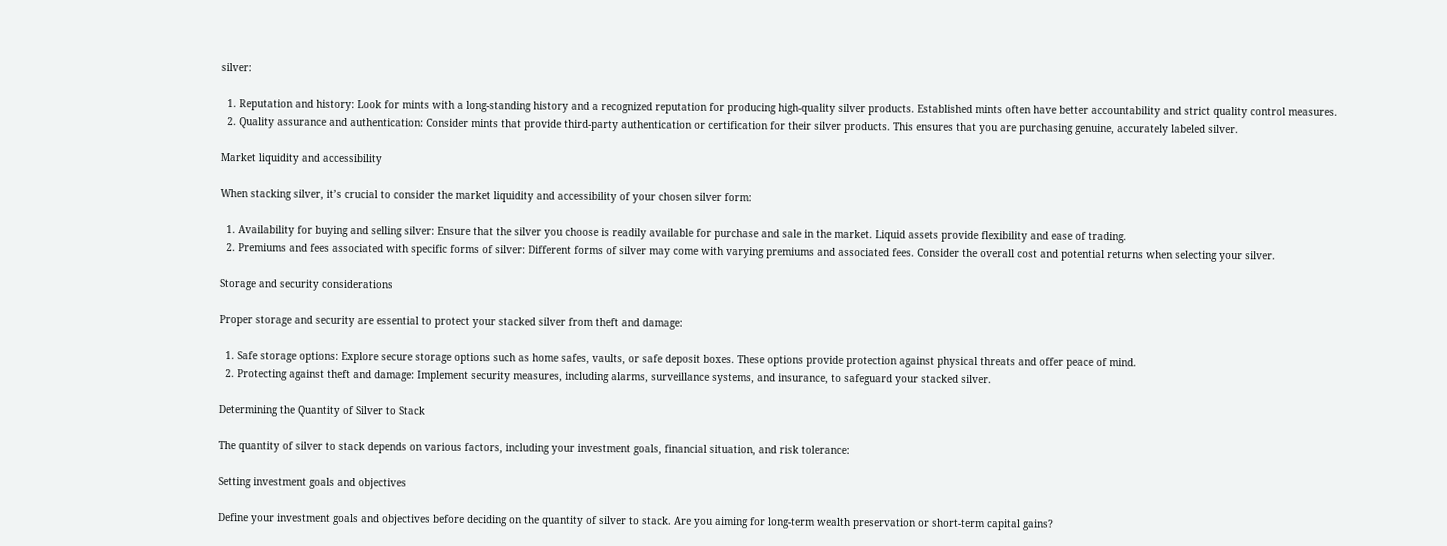silver:

  1. Reputation and history: Look for mints with a long-standing history and a recognized reputation for producing high-quality silver products. Established mints often have better accountability and strict quality control measures.
  2. Quality assurance and authentication: Consider mints that provide third-party authentication or certification for their silver products. This ensures that you are purchasing genuine, accurately labeled silver.

Market liquidity and accessibility

When stacking silver, it’s crucial to consider the market liquidity and accessibility of your chosen silver form:

  1. Availability for buying and selling silver: Ensure that the silver you choose is readily available for purchase and sale in the market. Liquid assets provide flexibility and ease of trading.
  2. Premiums and fees associated with specific forms of silver: Different forms of silver may come with varying premiums and associated fees. Consider the overall cost and potential returns when selecting your silver.

Storage and security considerations

Proper storage and security are essential to protect your stacked silver from theft and damage:

  1. Safe storage options: Explore secure storage options such as home safes, vaults, or safe deposit boxes. These options provide protection against physical threats and offer peace of mind.
  2. Protecting against theft and damage: Implement security measures, including alarms, surveillance systems, and insurance, to safeguard your stacked silver.

Determining the Quantity of Silver to Stack

The quantity of silver to stack depends on various factors, including your investment goals, financial situation, and risk tolerance:

Setting investment goals and objectives

Define your investment goals and objectives before deciding on the quantity of silver to stack. Are you aiming for long-term wealth preservation or short-term capital gains?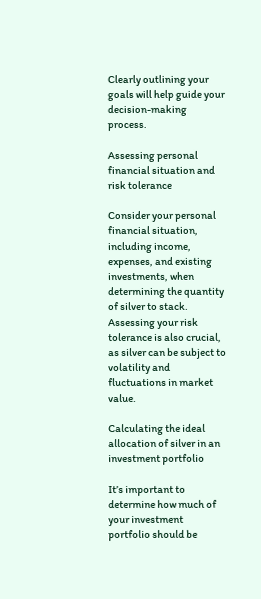Clearly outlining your goals will help guide your decision-making process.

Assessing personal financial situation and risk tolerance

Consider your personal financial situation, including income, expenses, and existing investments, when determining the quantity of silver to stack. Assessing your risk tolerance is also crucial, as silver can be subject to volatility and fluctuations in market value.

Calculating the ideal allocation of silver in an investment portfolio

It’s important to determine how much of your investment portfolio should be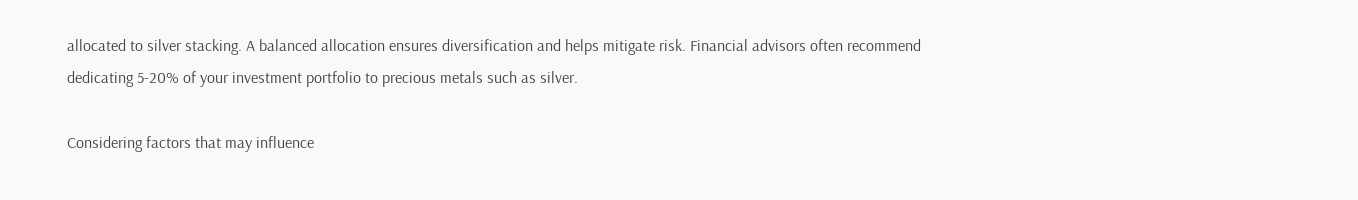allocated to silver stacking. A balanced allocation ensures diversification and helps mitigate risk. Financial advisors often recommend dedicating 5-20% of your investment portfolio to precious metals such as silver.

Considering factors that may influence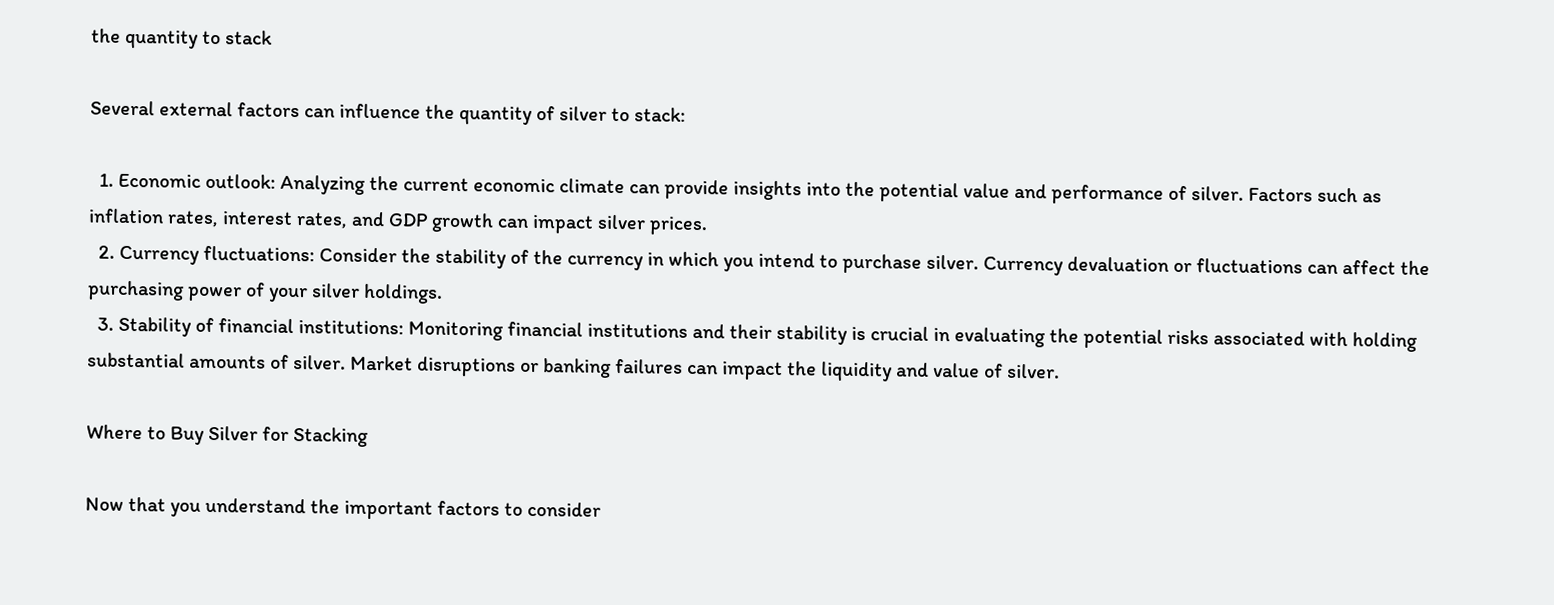the quantity to stack

Several external factors can influence the quantity of silver to stack:

  1. Economic outlook: Analyzing the current economic climate can provide insights into the potential value and performance of silver. Factors such as inflation rates, interest rates, and GDP growth can impact silver prices.
  2. Currency fluctuations: Consider the stability of the currency in which you intend to purchase silver. Currency devaluation or fluctuations can affect the purchasing power of your silver holdings.
  3. Stability of financial institutions: Monitoring financial institutions and their stability is crucial in evaluating the potential risks associated with holding substantial amounts of silver. Market disruptions or banking failures can impact the liquidity and value of silver.

Where to Buy Silver for Stacking

Now that you understand the important factors to consider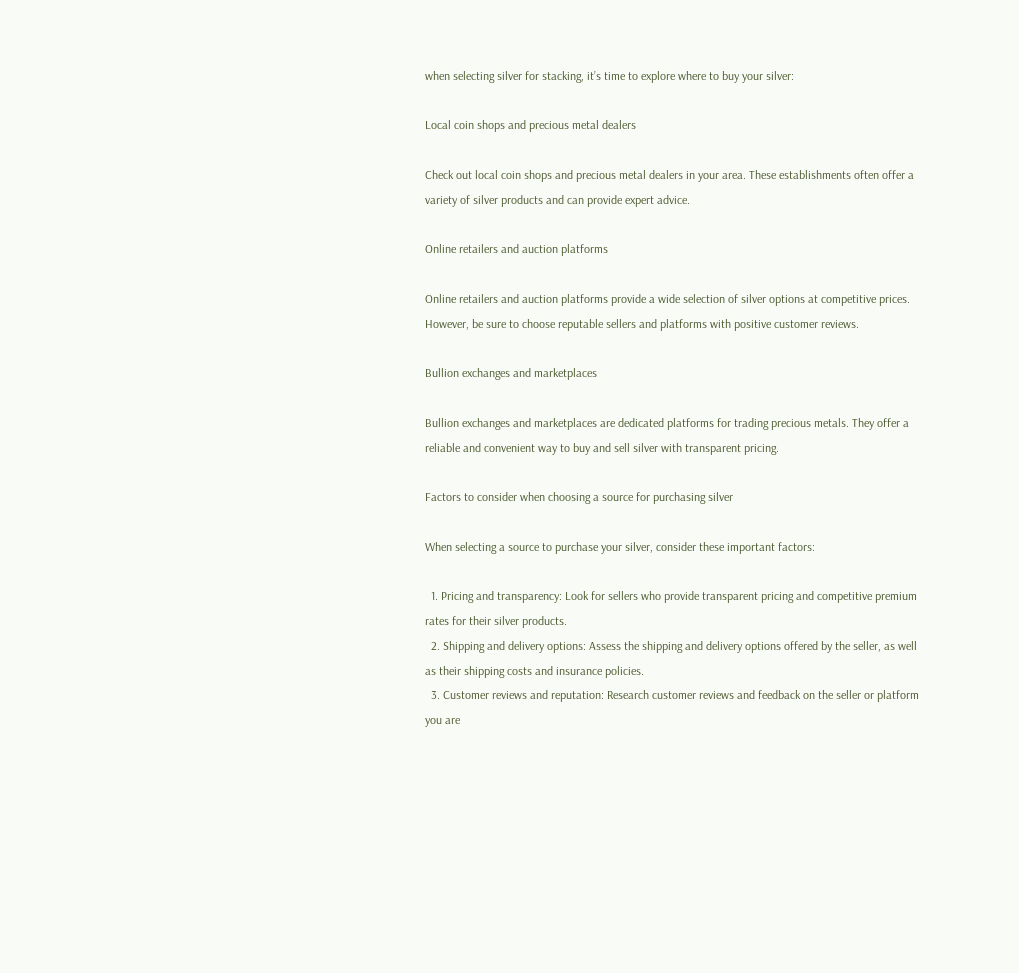when selecting silver for stacking, it’s time to explore where to buy your silver:

Local coin shops and precious metal dealers

Check out local coin shops and precious metal dealers in your area. These establishments often offer a variety of silver products and can provide expert advice.

Online retailers and auction platforms

Online retailers and auction platforms provide a wide selection of silver options at competitive prices. However, be sure to choose reputable sellers and platforms with positive customer reviews.

Bullion exchanges and marketplaces

Bullion exchanges and marketplaces are dedicated platforms for trading precious metals. They offer a reliable and convenient way to buy and sell silver with transparent pricing.

Factors to consider when choosing a source for purchasing silver

When selecting a source to purchase your silver, consider these important factors:

  1. Pricing and transparency: Look for sellers who provide transparent pricing and competitive premium rates for their silver products.
  2. Shipping and delivery options: Assess the shipping and delivery options offered by the seller, as well as their shipping costs and insurance policies.
  3. Customer reviews and reputation: Research customer reviews and feedback on the seller or platform you are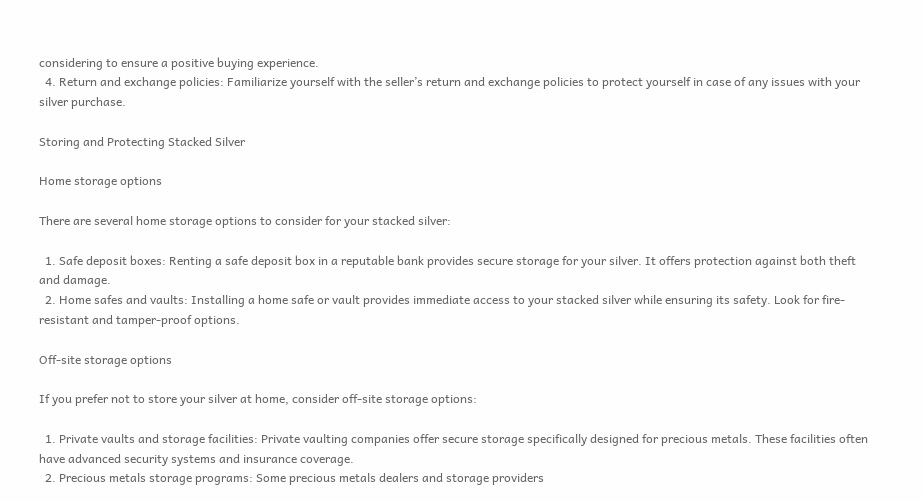considering to ensure a positive buying experience.
  4. Return and exchange policies: Familiarize yourself with the seller’s return and exchange policies to protect yourself in case of any issues with your silver purchase.

Storing and Protecting Stacked Silver

Home storage options

There are several home storage options to consider for your stacked silver:

  1. Safe deposit boxes: Renting a safe deposit box in a reputable bank provides secure storage for your silver. It offers protection against both theft and damage.
  2. Home safes and vaults: Installing a home safe or vault provides immediate access to your stacked silver while ensuring its safety. Look for fire-resistant and tamper-proof options.

Off-site storage options

If you prefer not to store your silver at home, consider off-site storage options:

  1. Private vaults and storage facilities: Private vaulting companies offer secure storage specifically designed for precious metals. These facilities often have advanced security systems and insurance coverage.
  2. Precious metals storage programs: Some precious metals dealers and storage providers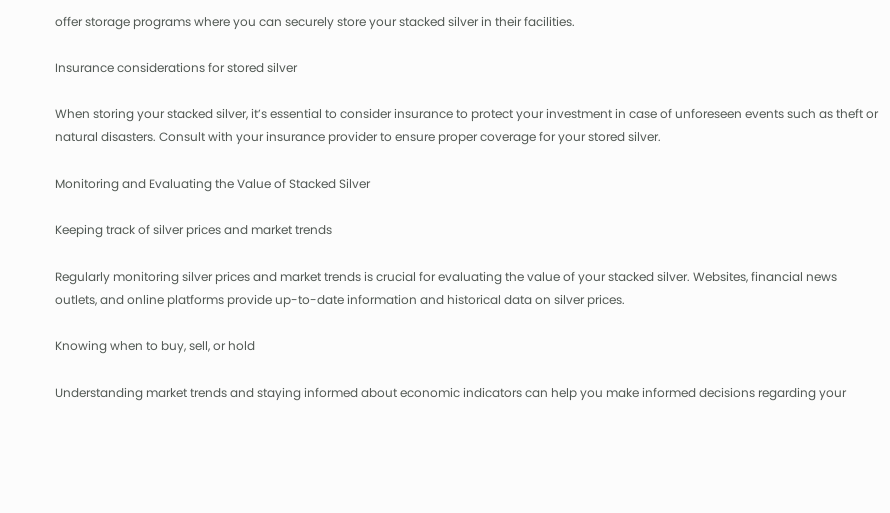offer storage programs where you can securely store your stacked silver in their facilities.

Insurance considerations for stored silver

When storing your stacked silver, it’s essential to consider insurance to protect your investment in case of unforeseen events such as theft or natural disasters. Consult with your insurance provider to ensure proper coverage for your stored silver.

Monitoring and Evaluating the Value of Stacked Silver

Keeping track of silver prices and market trends

Regularly monitoring silver prices and market trends is crucial for evaluating the value of your stacked silver. Websites, financial news outlets, and online platforms provide up-to-date information and historical data on silver prices.

Knowing when to buy, sell, or hold

Understanding market trends and staying informed about economic indicators can help you make informed decisions regarding your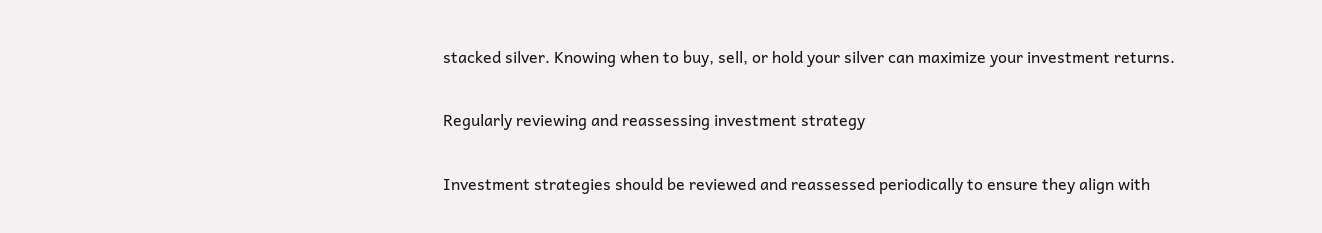stacked silver. Knowing when to buy, sell, or hold your silver can maximize your investment returns.

Regularly reviewing and reassessing investment strategy

Investment strategies should be reviewed and reassessed periodically to ensure they align with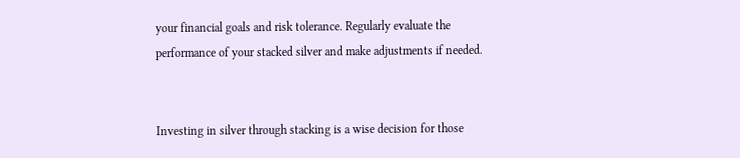your financial goals and risk tolerance. Regularly evaluate the performance of your stacked silver and make adjustments if needed.


Investing in silver through stacking is a wise decision for those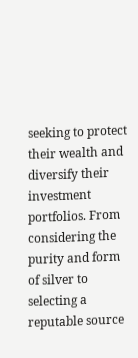seeking to protect their wealth and diversify their investment portfolios. From considering the purity and form of silver to selecting a reputable source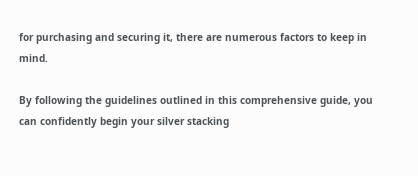for purchasing and securing it, there are numerous factors to keep in mind.

By following the guidelines outlined in this comprehensive guide, you can confidently begin your silver stacking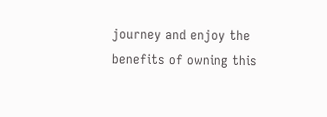journey and enjoy the benefits of owning this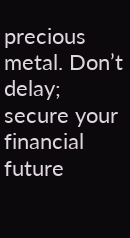precious metal. Don’t delay; secure your financial future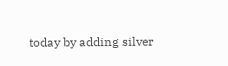today by adding silver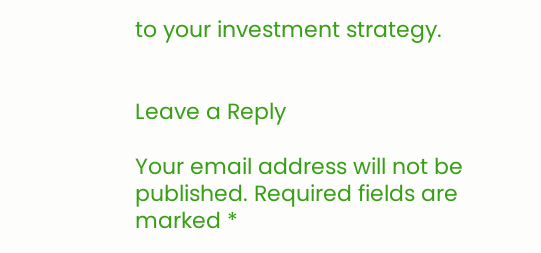to your investment strategy.


Leave a Reply

Your email address will not be published. Required fields are marked *